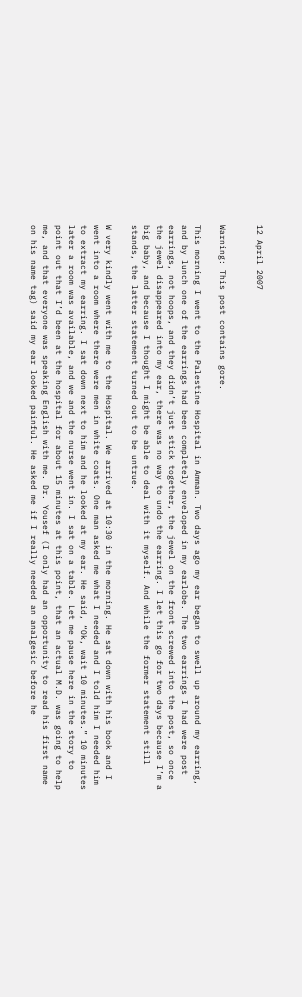12 April 2007


Warning: This post contains gore.

This morning I went to the Palestine Hospital in Amman. Two days ago my ear began to swell up around my earring, and by lunch one of the earrings had been completely enveloped in my earlobe. The two earrings I had were post earrings, not hoops, and they didn’t just stick together, the jewel on the front screwed into the post, so once the jewel disappeared into my ear, there was no way to undo the earring. I let this go for two days because I’m a big baby, and because I thought I might be able to deal with it myself. And while the former statement still stands, the latter statement turned out to be untrue.

W very kindly went with me to the Hospital. We arrived at 10:30 in the morning. He sat down with his book and I went into a room where there were men in white coats. One man asked me what I needed and I told him I needed him to extract my earring. I sat down next to him and he looked at my ear. He said, “Ok, wait 10 minutes.” 10 minutes later a room was available, and we and the nurse went in. I sat on a table. Let me pause here in the story to point out that I’d been at the hospital for about 15 minutes at this point, that an actual M.D. was going to help me, and that everyone was speaking English with me. Dr. Yousef (I only had an opportunity to read his first name on his name tag) said my ear looked painful. He asked me if I really needed an analgesic before he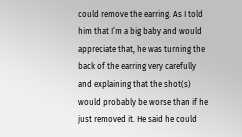could remove the earring. As I told him that I’m a big baby and would appreciate that, he was turning the back of the earring very carefully and explaining that the shot(s) would probably be worse than if he just removed it. He said he could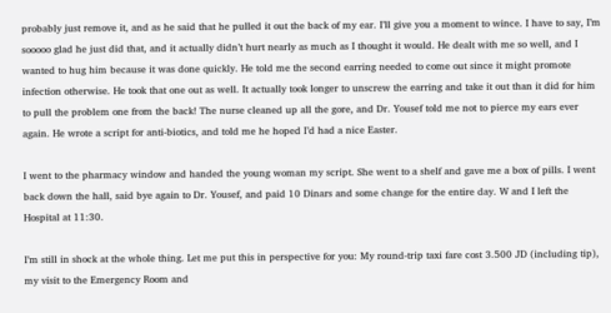probably just remove it, and as he said that he pulled it out the back of my ear. I’ll give you a moment to wince. I have to say, I’m sooooo glad he just did that, and it actually didn’t hurt nearly as much as I thought it would. He dealt with me so well, and I wanted to hug him because it was done quickly. He told me the second earring needed to come out since it might promote infection otherwise. He took that one out as well. It actually took longer to unscrew the earring and take it out than it did for him to pull the problem one from the back! The nurse cleaned up all the gore, and Dr. Yousef told me not to pierce my ears ever again. He wrote a script for anti-biotics, and told me he hoped I’d had a nice Easter.

I went to the pharmacy window and handed the young woman my script. She went to a shelf and gave me a box of pills. I went back down the hall, said bye again to Dr. Yousef, and paid 10 Dinars and some change for the entire day. W and I left the Hospital at 11:30.

I’m still in shock at the whole thing. Let me put this in perspective for you: My round-trip taxi fare cost 3.500 JD (including tip), my visit to the Emergency Room and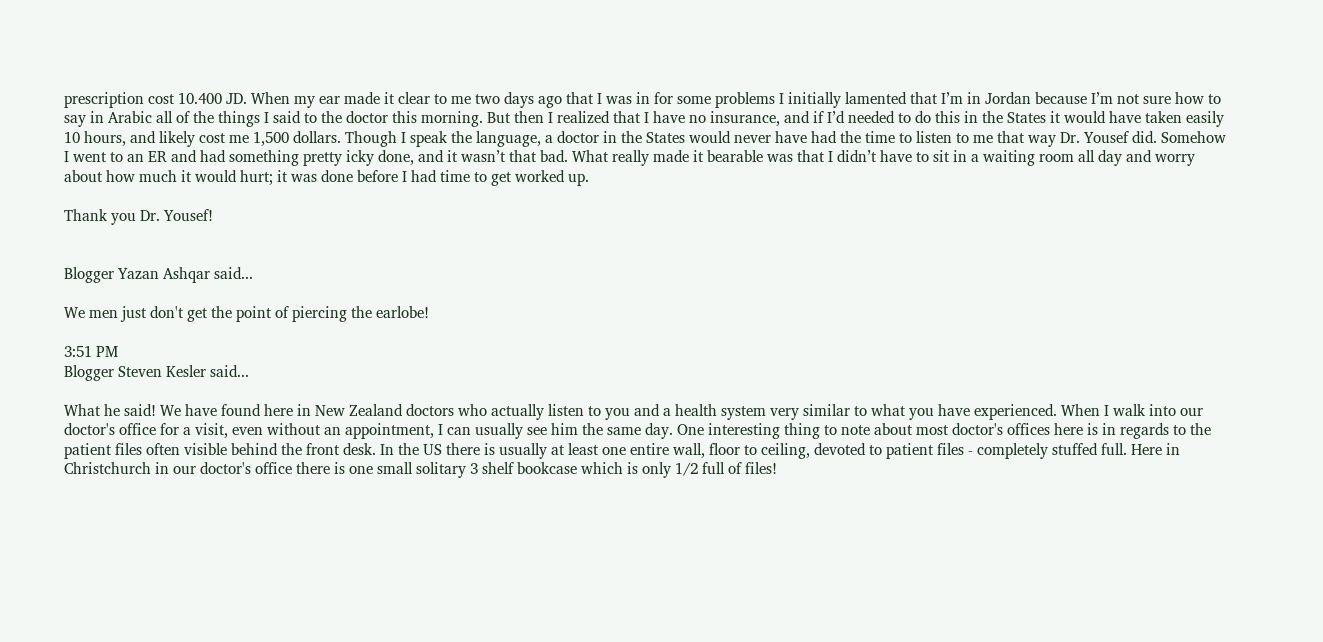prescription cost 10.400 JD. When my ear made it clear to me two days ago that I was in for some problems I initially lamented that I’m in Jordan because I’m not sure how to say in Arabic all of the things I said to the doctor this morning. But then I realized that I have no insurance, and if I’d needed to do this in the States it would have taken easily 10 hours, and likely cost me 1,500 dollars. Though I speak the language, a doctor in the States would never have had the time to listen to me that way Dr. Yousef did. Somehow I went to an ER and had something pretty icky done, and it wasn’t that bad. What really made it bearable was that I didn’t have to sit in a waiting room all day and worry about how much it would hurt; it was done before I had time to get worked up.

Thank you Dr. Yousef!


Blogger Yazan Ashqar said...

We men just don't get the point of piercing the earlobe!

3:51 PM
Blogger Steven Kesler said...

What he said! We have found here in New Zealand doctors who actually listen to you and a health system very similar to what you have experienced. When I walk into our doctor's office for a visit, even without an appointment, I can usually see him the same day. One interesting thing to note about most doctor's offices here is in regards to the patient files often visible behind the front desk. In the US there is usually at least one entire wall, floor to ceiling, devoted to patient files - completely stuffed full. Here in Christchurch in our doctor's office there is one small solitary 3 shelf bookcase which is only 1/2 full of files!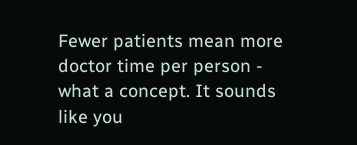Fewer patients mean more doctor time per person - what a concept. It sounds like you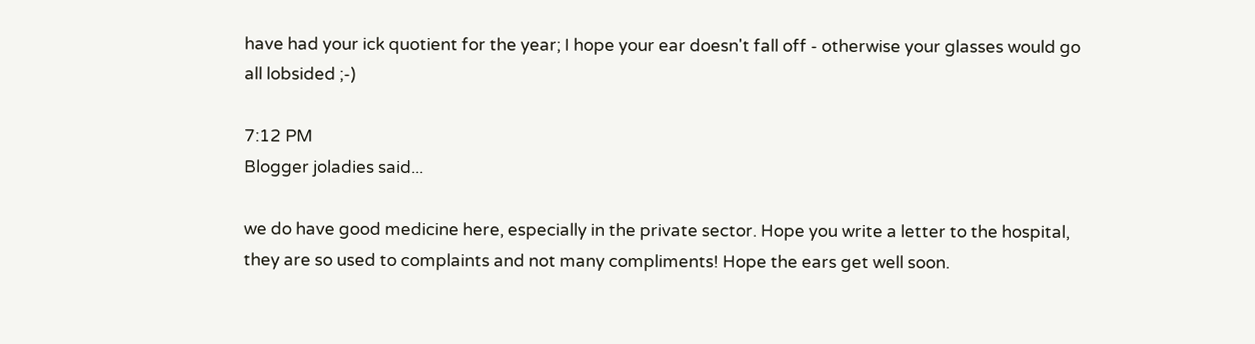have had your ick quotient for the year; I hope your ear doesn't fall off - otherwise your glasses would go all lobsided ;-)

7:12 PM
Blogger joladies said...

we do have good medicine here, especially in the private sector. Hope you write a letter to the hospital, they are so used to complaints and not many compliments! Hope the ears get well soon.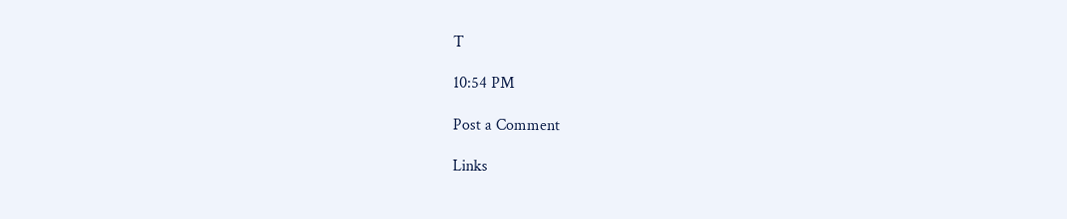T

10:54 PM

Post a Comment

Links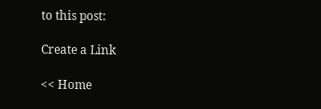to this post:

Create a Link

<< Home